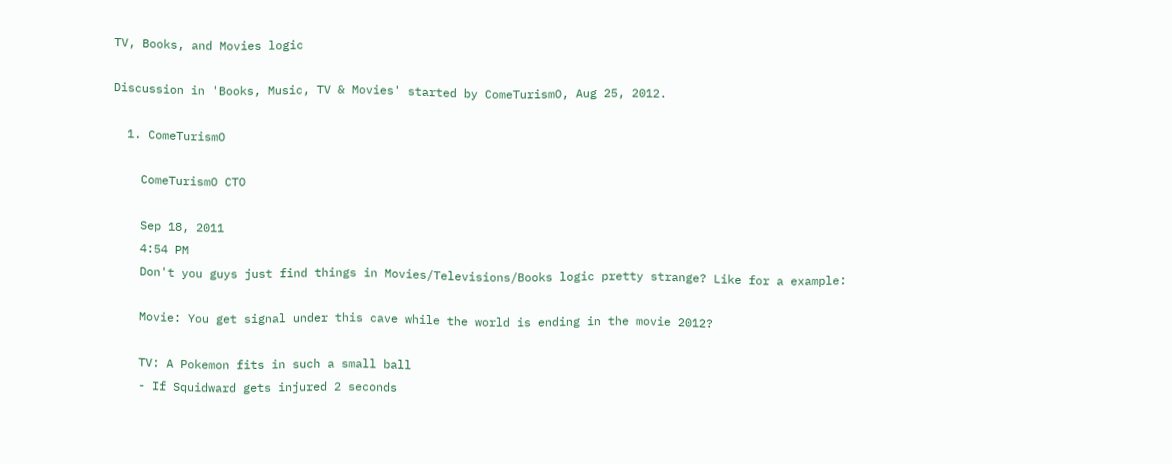TV, Books, and Movies logic

Discussion in 'Books, Music, TV & Movies' started by ComeTurismO, Aug 25, 2012.

  1. ComeTurismO

    ComeTurismO CTO

    Sep 18, 2011
    4:54 PM
    Don't you guys just find things in Movies/Televisions/Books logic pretty strange? Like for a example:

    Movie: You get signal under this cave while the world is ending in the movie 2012?

    TV: A Pokemon fits in such a small ball
    - If Squidward gets injured 2 seconds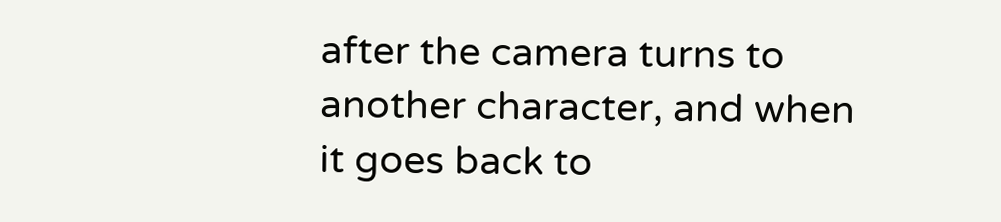after the camera turns to another character, and when it goes back to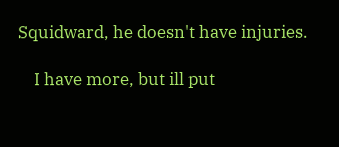Squidward, he doesn't have injuries.

    I have more, but ill put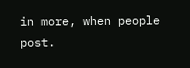in more, when people post.